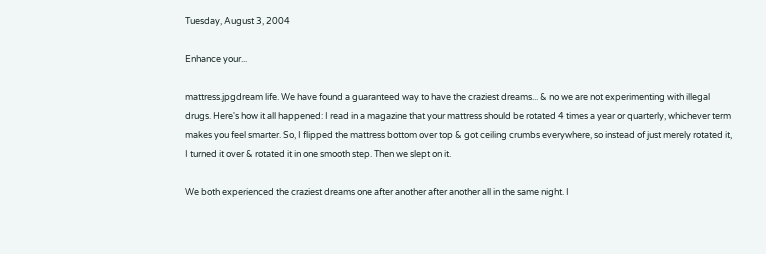Tuesday, August 3, 2004

Enhance your...

mattress.jpgdream life. We have found a guaranteed way to have the craziest dreams... & no we are not experimenting with illegal drugs. Here's how it all happened: I read in a magazine that your mattress should be rotated 4 times a year or quarterly, whichever term makes you feel smarter. So, I flipped the mattress bottom over top & got ceiling crumbs everywhere, so instead of just merely rotated it, I turned it over & rotated it in one smooth step. Then we slept on it.

We both experienced the craziest dreams one after another after another all in the same night. I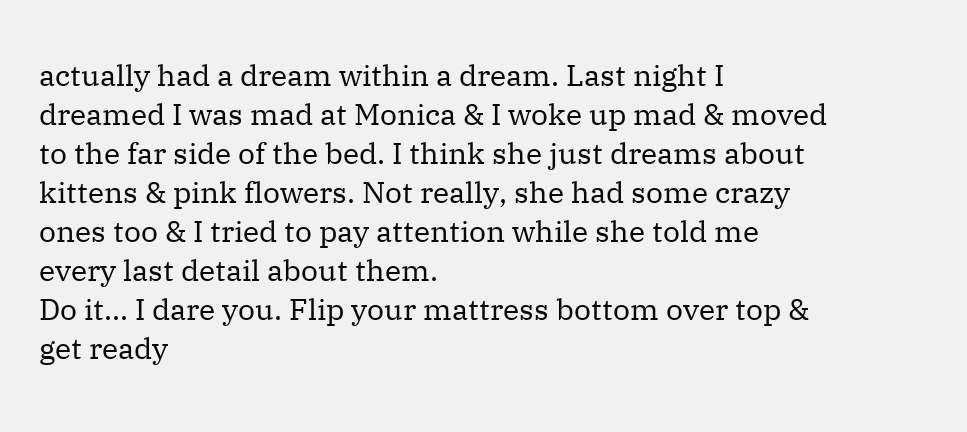actually had a dream within a dream. Last night I dreamed I was mad at Monica & I woke up mad & moved to the far side of the bed. I think she just dreams about kittens & pink flowers. Not really, she had some crazy ones too & I tried to pay attention while she told me every last detail about them.
Do it... I dare you. Flip your mattress bottom over top & get ready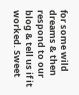for some wild dreams & then respond to our blog & tell us if it worked. Sweet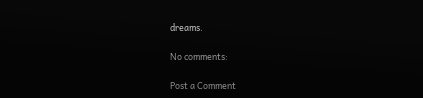dreams.

No comments:

Post a Comment